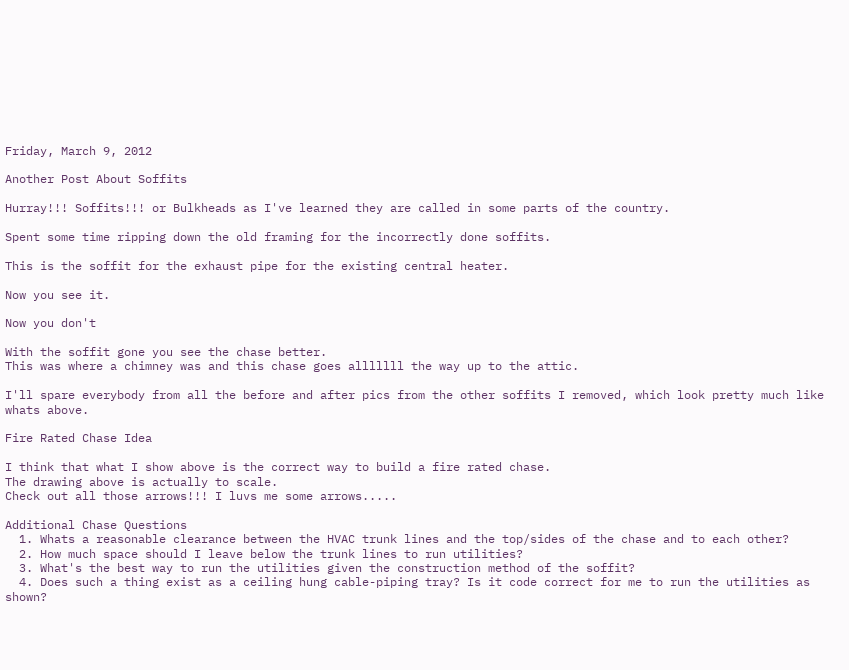Friday, March 9, 2012

Another Post About Soffits

Hurray!!! Soffits!!! or Bulkheads as I've learned they are called in some parts of the country.

Spent some time ripping down the old framing for the incorrectly done soffits.

This is the soffit for the exhaust pipe for the existing central heater.

Now you see it.

Now you don't

With the soffit gone you see the chase better.
This was where a chimney was and this chase goes alllllll the way up to the attic.

I'll spare everybody from all the before and after pics from the other soffits I removed, which look pretty much like whats above.

Fire Rated Chase Idea

I think that what I show above is the correct way to build a fire rated chase.
The drawing above is actually to scale.
Check out all those arrows!!! I luvs me some arrows.....

Additional Chase Questions
  1. Whats a reasonable clearance between the HVAC trunk lines and the top/sides of the chase and to each other?
  2. How much space should I leave below the trunk lines to run utilities?
  3. What's the best way to run the utilities given the construction method of the soffit?
  4. Does such a thing exist as a ceiling hung cable-piping tray? Is it code correct for me to run the utilities as shown?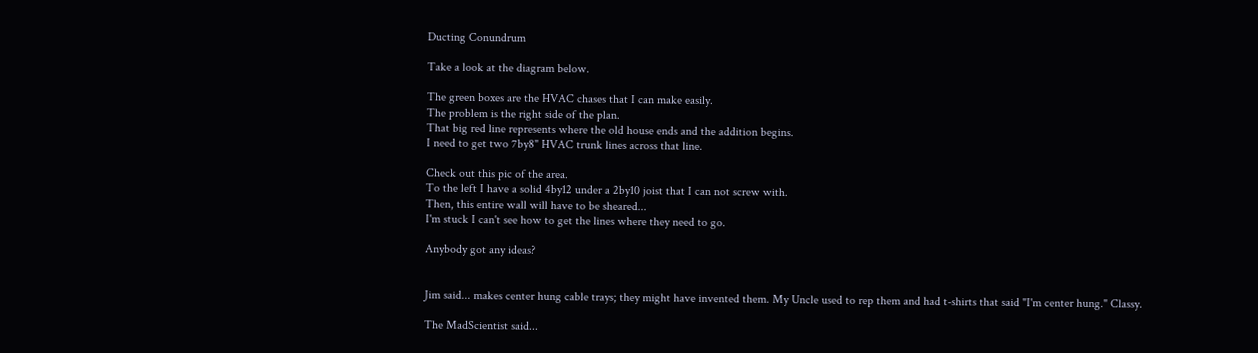Ducting Conundrum

Take a look at the diagram below.

The green boxes are the HVAC chases that I can make easily.
The problem is the right side of the plan.
That big red line represents where the old house ends and the addition begins.
I need to get two 7by8" HVAC trunk lines across that line.

Check out this pic of the area.
To the left I have a solid 4by12 under a 2by10 joist that I can not screw with.
Then, this entire wall will have to be sheared...
I'm stuck I can't see how to get the lines where they need to go.

Anybody got any ideas?


Jim said... makes center hung cable trays; they might have invented them. My Uncle used to rep them and had t-shirts that said "I'm center hung." Classy.

The MadScientist said...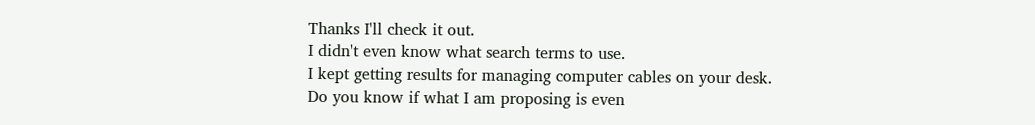Thanks I'll check it out.
I didn't even know what search terms to use.
I kept getting results for managing computer cables on your desk.
Do you know if what I am proposing is even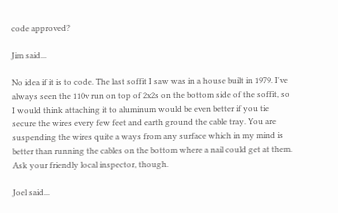code approved?

Jim said...

No idea if it is to code. The last soffit I saw was in a house built in 1979. I've always seen the 110v run on top of 2x2s on the bottom side of the soffit, so I would think attaching it to aluminum would be even better if you tie secure the wires every few feet and earth ground the cable tray. You are suspending the wires quite a ways from any surface which in my mind is better than running the cables on the bottom where a nail could get at them. Ask your friendly local inspector, though.

Joel said...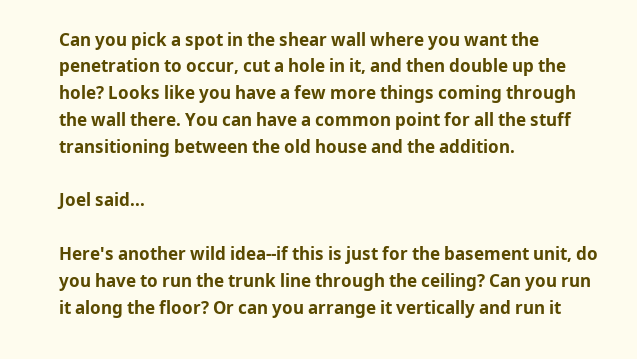Can you pick a spot in the shear wall where you want the penetration to occur, cut a hole in it, and then double up the hole? Looks like you have a few more things coming through the wall there. You can have a common point for all the stuff transitioning between the old house and the addition.

Joel said...

Here's another wild idea--if this is just for the basement unit, do you have to run the trunk line through the ceiling? Can you run it along the floor? Or can you arrange it vertically and run it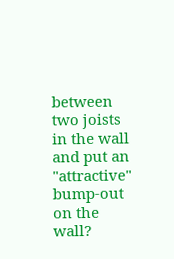between two joists in the wall and put an "attractive" bump-out on the wall?